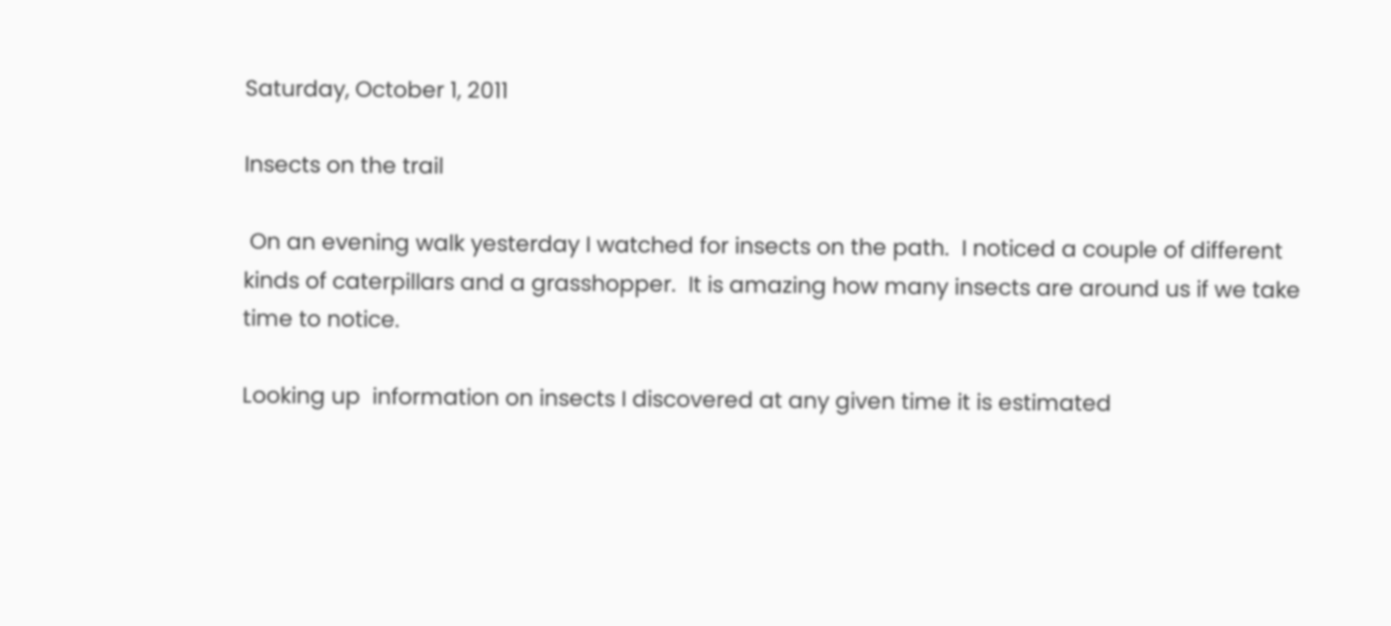Saturday, October 1, 2011

Insects on the trail

 On an evening walk yesterday I watched for insects on the path.  I noticed a couple of different kinds of caterpillars and a grasshopper.  It is amazing how many insects are around us if we take time to notice.

Looking up  information on insects I discovered at any given time it is estimated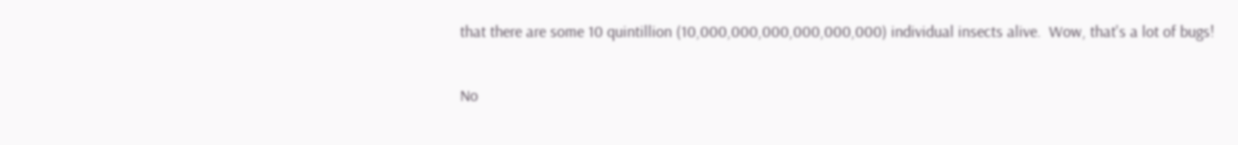that there are some 10 quintillion (10,000,000,000,000,000,000) individual insects alive.  Wow, that's a lot of bugs!

No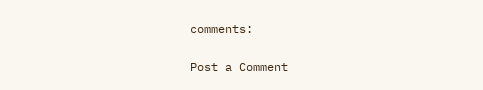comments:

Post a Comment